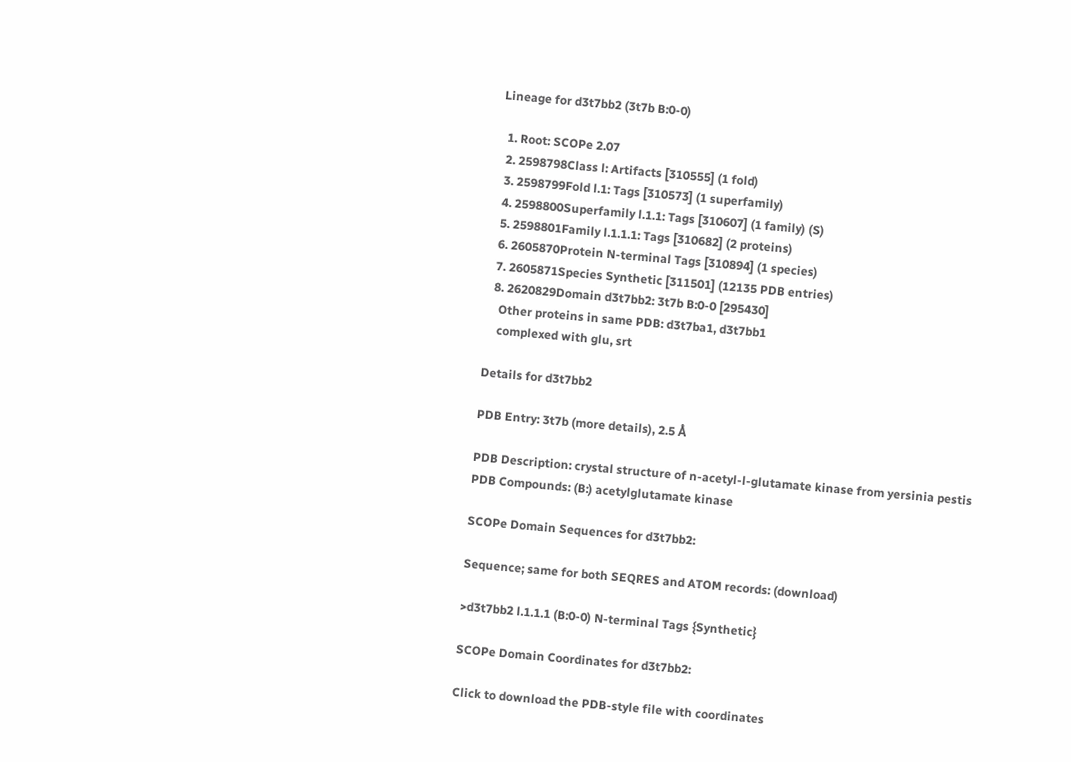Lineage for d3t7bb2 (3t7b B:0-0)

  1. Root: SCOPe 2.07
  2. 2598798Class l: Artifacts [310555] (1 fold)
  3. 2598799Fold l.1: Tags [310573] (1 superfamily)
  4. 2598800Superfamily l.1.1: Tags [310607] (1 family) (S)
  5. 2598801Family l.1.1.1: Tags [310682] (2 proteins)
  6. 2605870Protein N-terminal Tags [310894] (1 species)
  7. 2605871Species Synthetic [311501] (12135 PDB entries)
  8. 2620829Domain d3t7bb2: 3t7b B:0-0 [295430]
    Other proteins in same PDB: d3t7ba1, d3t7bb1
    complexed with glu, srt

Details for d3t7bb2

PDB Entry: 3t7b (more details), 2.5 Å

PDB Description: crystal structure of n-acetyl-l-glutamate kinase from yersinia pestis
PDB Compounds: (B:) acetylglutamate kinase

SCOPe Domain Sequences for d3t7bb2:

Sequence; same for both SEQRES and ATOM records: (download)

>d3t7bb2 l.1.1.1 (B:0-0) N-terminal Tags {Synthetic}

SCOPe Domain Coordinates for d3t7bb2:

Click to download the PDB-style file with coordinates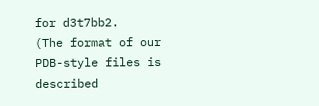for d3t7bb2.
(The format of our PDB-style files is described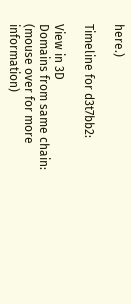here.)

Timeline for d3t7bb2:

View in 3D
Domains from same chain:
(mouse over for more information)